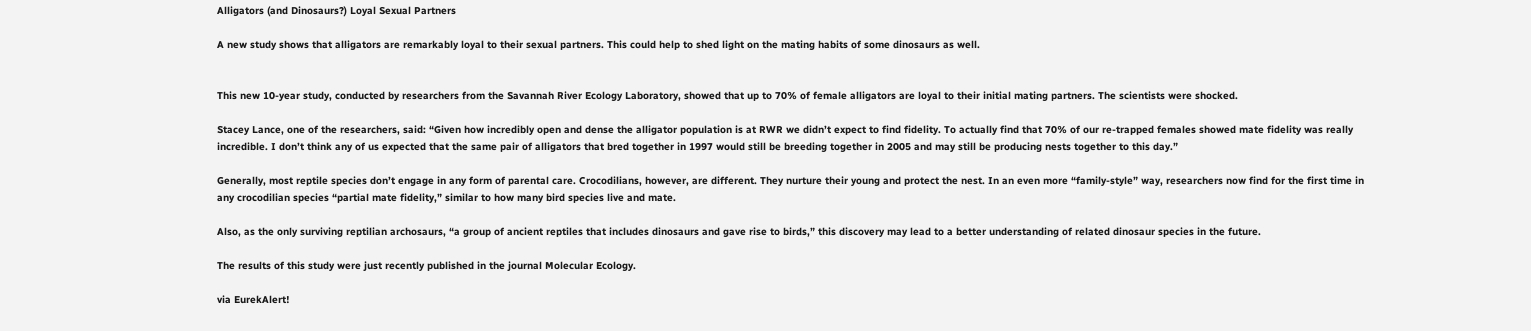Alligators (and Dinosaurs?) Loyal Sexual Partners

A new study shows that alligators are remarkably loyal to their sexual partners. This could help to shed light on the mating habits of some dinosaurs as well.


This new 10-year study, conducted by researchers from the Savannah River Ecology Laboratory, showed that up to 70% of female alligators are loyal to their initial mating partners. The scientists were shocked.

Stacey Lance, one of the researchers, said: “Given how incredibly open and dense the alligator population is at RWR we didn’t expect to find fidelity. To actually find that 70% of our re-trapped females showed mate fidelity was really incredible. I don’t think any of us expected that the same pair of alligators that bred together in 1997 would still be breeding together in 2005 and may still be producing nests together to this day.”

Generally, most reptile species don’t engage in any form of parental care. Crocodilians, however, are different. They nurture their young and protect the nest. In an even more “family-style” way, researchers now find for the first time in any crocodilian species “partial mate fidelity,” similar to how many bird species live and mate.

Also, as the only surviving reptilian archosaurs, “a group of ancient reptiles that includes dinosaurs and gave rise to birds,” this discovery may lead to a better understanding of related dinosaur species in the future.

The results of this study were just recently published in the journal Molecular Ecology.

via EurekAlert!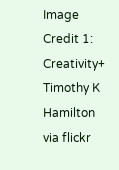Image Credit 1: Creativity+ Timothy K Hamilton via flickr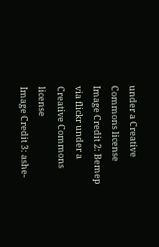under a Creative Commons license
Image Credit 2: Bemep via flickr under a Creative Commons license
Image Credit 3: ashe-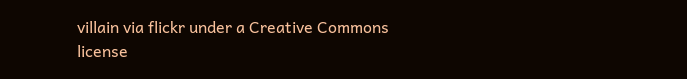villain via flickr under a Creative Commons license